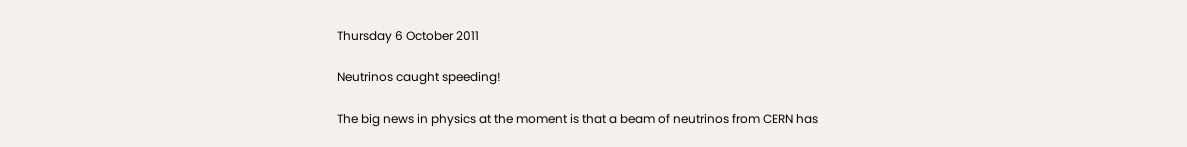Thursday 6 October 2011

Neutrinos caught speeding!

The big news in physics at the moment is that a beam of neutrinos from CERN has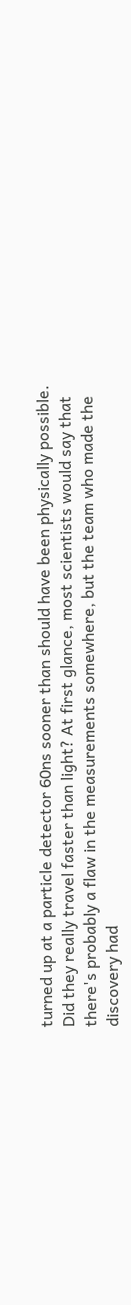turned up at a particle detector 60ns sooner than should have been physically possible. Did they really travel faster than light? At first glance, most scientists would say that there's probably a flaw in the measurements somewhere, but the team who made the discovery had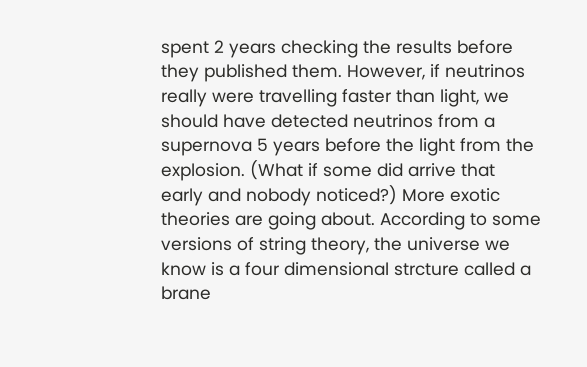spent 2 years checking the results before they published them. However, if neutrinos really were travelling faster than light, we should have detected neutrinos from a supernova 5 years before the light from the explosion. (What if some did arrive that early and nobody noticed?) More exotic theories are going about. According to some versions of string theory, the universe we know is a four dimensional strcture called a brane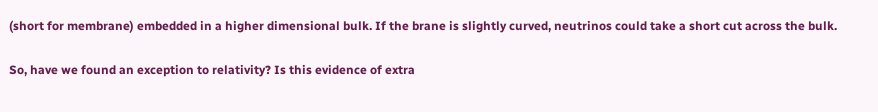(short for membrane) embedded in a higher dimensional bulk. If the brane is slightly curved, neutrinos could take a short cut across the bulk.

So, have we found an exception to relativity? Is this evidence of extra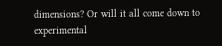dimensions? Or will it all come down to experimental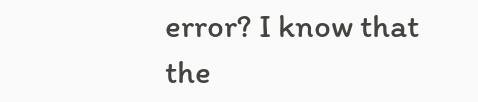error? I know that the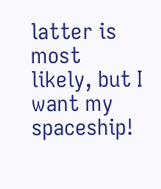latter is most likely, but I want my spaceship!